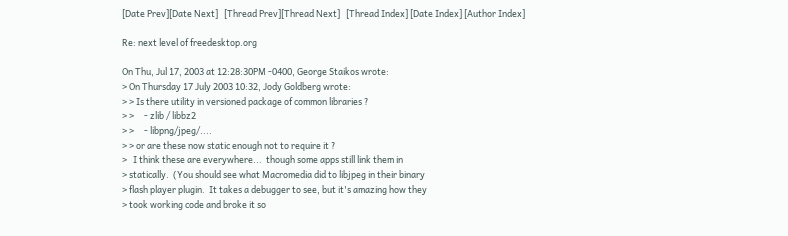[Date Prev][Date Next]   [Thread Prev][Thread Next]   [Thread Index] [Date Index] [Author Index]

Re: next level of freedesktop.org

On Thu, Jul 17, 2003 at 12:28:30PM -0400, George Staikos wrote:
> On Thursday 17 July 2003 10:32, Jody Goldberg wrote:
> > Is there utility in versioned package of common libraries ?
> >     - zlib / libbz2
> >     - libpng/jpeg/....
> > or are these now static enough not to require it ?
>   I think these are everywhere...  though some apps still link them in
> statically.  (You should see what Macromedia did to libjpeg in their binary
> flash player plugin.  It takes a debugger to see, but it's amazing how they
> took working code and broke it so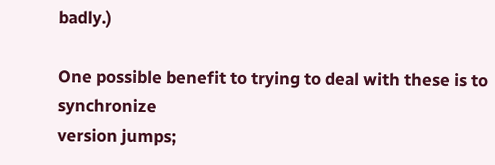badly.)

One possible benefit to trying to deal with these is to synchronize
version jumps;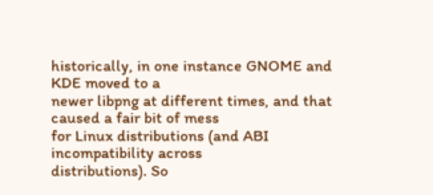historically, in one instance GNOME and KDE moved to a
newer libpng at different times, and that caused a fair bit of mess
for Linux distributions (and ABI incompatibility across
distributions). So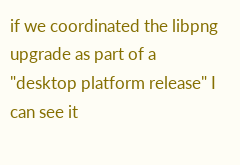if we coordinated the libpng upgrade as part of a
"desktop platform release" I can see it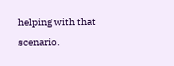helping with that scenario.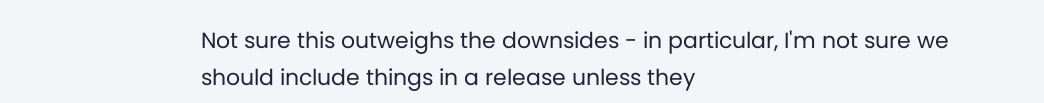Not sure this outweighs the downsides - in particular, I'm not sure we
should include things in a release unless they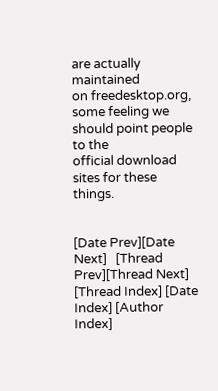are actually maintained
on freedesktop.org, some feeling we should point people to the
official download sites for these things.


[Date Prev][Date Next]   [Thread Prev][Thread Next]   [Thread Index] [Date Index] [Author Index]